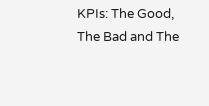KPIs: The Good, The Bad and The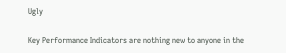Ugly

Key Performance Indicators are nothing new to anyone in the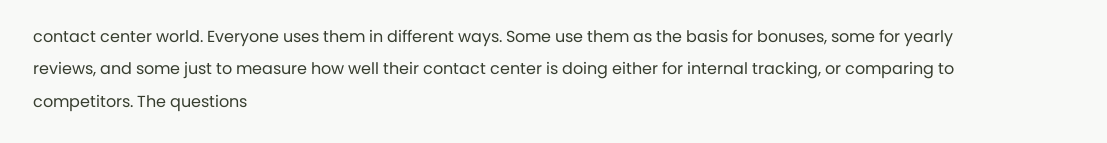contact center world. Everyone uses them in different ways. Some use them as the basis for bonuses, some for yearly reviews, and some just to measure how well their contact center is doing either for internal tracking, or comparing to competitors. The questions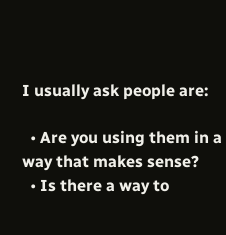I usually ask people are:

  • Are you using them in a way that makes sense?
  • Is there a way to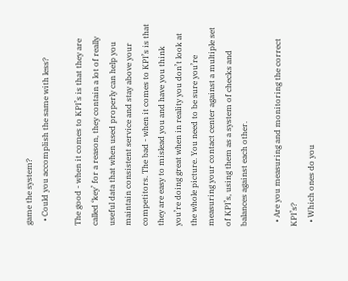game the system?
  • Could you accomplish the same with less?

The good - when it comes to KPI’s is that they are called ‘key’ for a reason, they contain a lot of really useful data that when used properly can help you maintain consistent service and stay above your competitors. The bad - when it comes to KPI’s is that they are easy to mislead you and have you think you’re doing great when in reality you don’t look at the whole picture. You need to be sure you’re measuring your contact center against a multiple set of KPI’s, using them as a system of checks and balances against each other.

  • Are you measuring and monitoring the correct KPI’s?
  • Which ones do you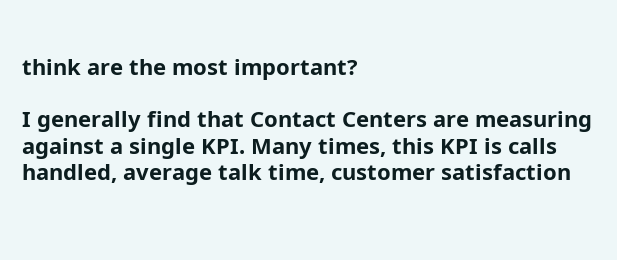think are the most important?

I generally find that Contact Centers are measuring against a single KPI. Many times, this KPI is calls handled, average talk time, customer satisfaction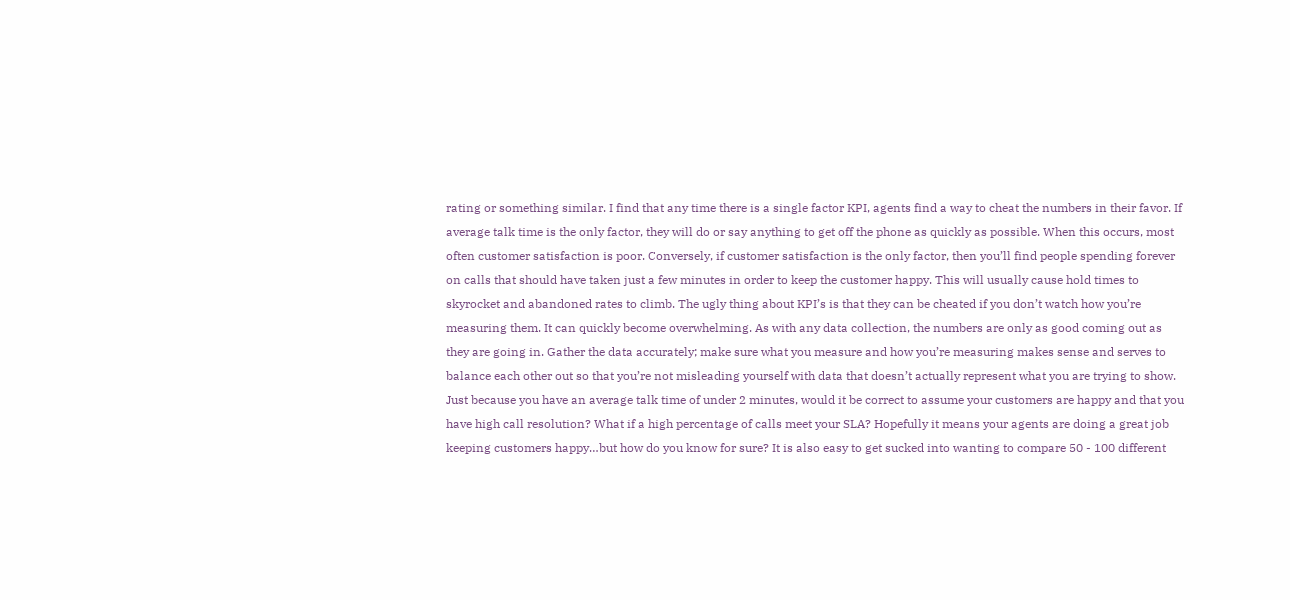rating or something similar. I find that any time there is a single factor KPI, agents find a way to cheat the numbers in their favor. If average talk time is the only factor, they will do or say anything to get off the phone as quickly as possible. When this occurs, most often customer satisfaction is poor. Conversely, if customer satisfaction is the only factor, then you’ll find people spending forever on calls that should have taken just a few minutes in order to keep the customer happy. This will usually cause hold times to skyrocket and abandoned rates to climb. The ugly thing about KPI’s is that they can be cheated if you don’t watch how you’re measuring them. It can quickly become overwhelming. As with any data collection, the numbers are only as good coming out as they are going in. Gather the data accurately; make sure what you measure and how you’re measuring makes sense and serves to balance each other out so that you’re not misleading yourself with data that doesn’t actually represent what you are trying to show. Just because you have an average talk time of under 2 minutes, would it be correct to assume your customers are happy and that you have high call resolution? What if a high percentage of calls meet your SLA? Hopefully it means your agents are doing a great job keeping customers happy…but how do you know for sure? It is also easy to get sucked into wanting to compare 50 - 100 different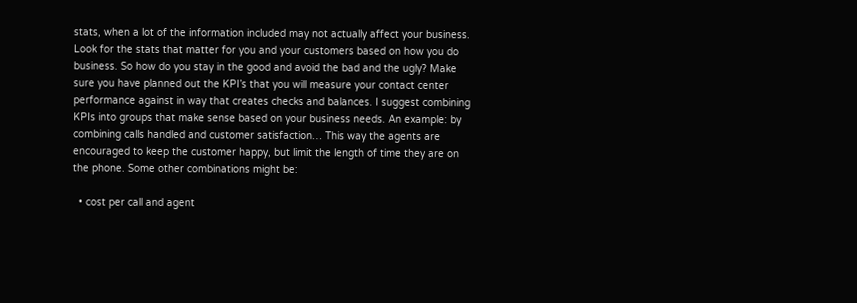stats, when a lot of the information included may not actually affect your business. Look for the stats that matter for you and your customers based on how you do business. So how do you stay in the good and avoid the bad and the ugly? Make sure you have planned out the KPI’s that you will measure your contact center performance against in way that creates checks and balances. I suggest combining KPIs into groups that make sense based on your business needs. An example: by combining calls handled and customer satisfaction… This way the agents are encouraged to keep the customer happy, but limit the length of time they are on the phone. Some other combinations might be:

  • cost per call and agent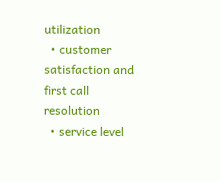utilization
  • customer satisfaction and first call resolution
  • service level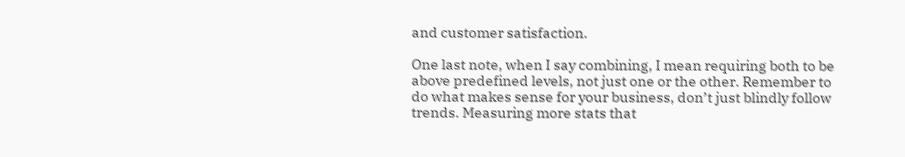and customer satisfaction.

One last note, when I say combining, I mean requiring both to be above predefined levels, not just one or the other. Remember to do what makes sense for your business, don’t just blindly follow trends. Measuring more stats that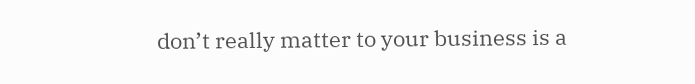don’t really matter to your business is a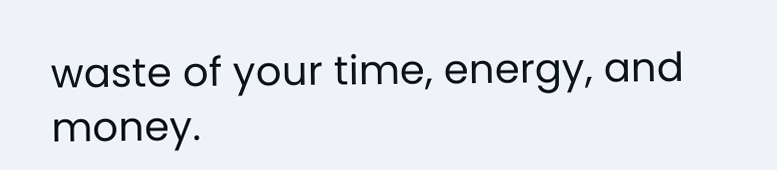waste of your time, energy, and money.